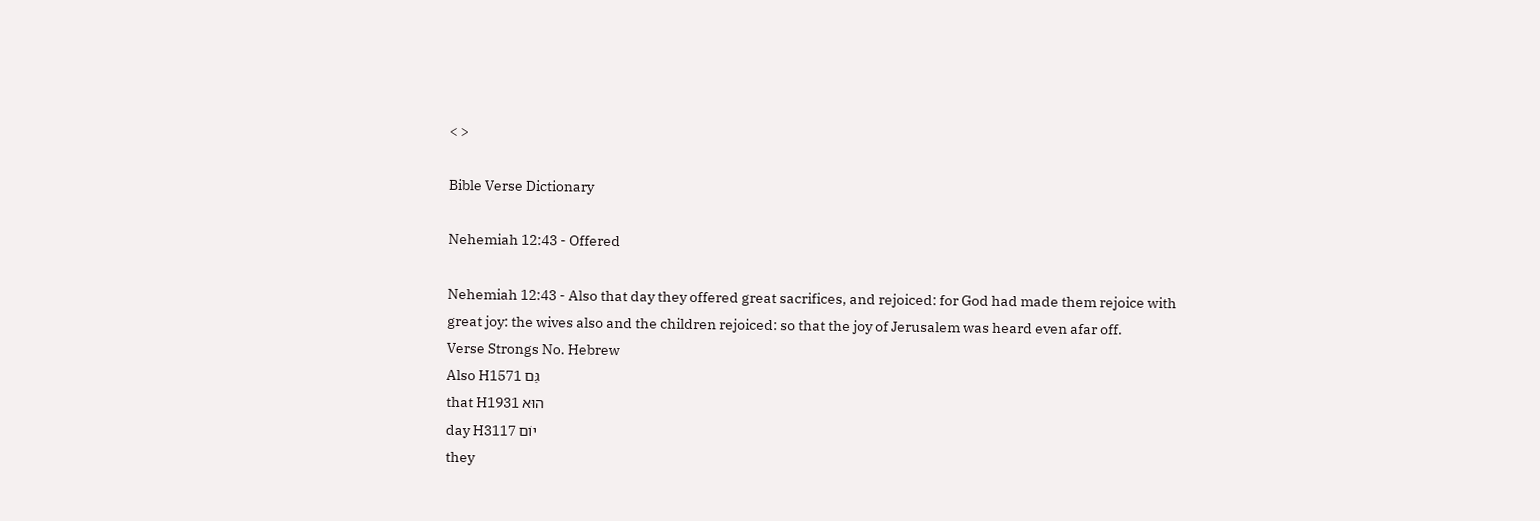< >

Bible Verse Dictionary

Nehemiah 12:43 - Offered

Nehemiah 12:43 - Also that day they offered great sacrifices, and rejoiced: for God had made them rejoice with great joy: the wives also and the children rejoiced: so that the joy of Jerusalem was heard even afar off.
Verse Strongs No. Hebrew
Also H1571 גַּם
that H1931 הוּא
day H3117 יוֹם
they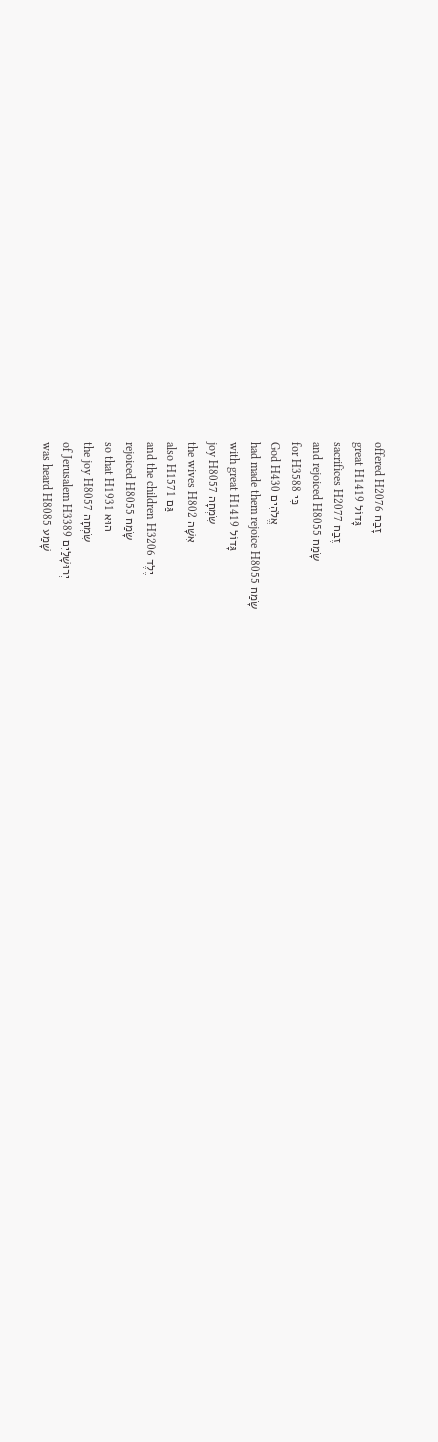offered H2076 זָבַח
great H1419 גָּדוֹל
sacrifices H2077 זֶבַח
and rejoiced H8055 שָׂמַח
for H3588 כִּי
God H430 אֱלֹהִים
had made them rejoice H8055 שָׂמַח
with great H1419 גָּדוֹל
joy H8057 שִׂמְחָה
the wives H802 אִשָּׁה
also H1571 גַּם
and the children H3206 יֶלֶד
rejoiced H8055 שָׂמַח
so that H1931 הוּא
the joy H8057 שִׂמְחָה
of Jerusalem H3389 יְרוּשָׁלַיִם
was heard H8085 שָׁמַע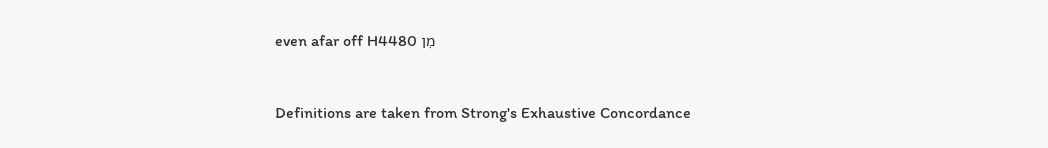even afar off H4480 מִן


Definitions are taken from Strong's Exhaustive Concordance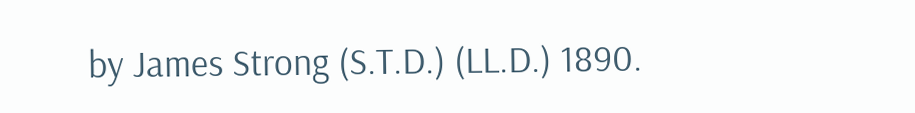by James Strong (S.T.D.) (LL.D.) 1890.